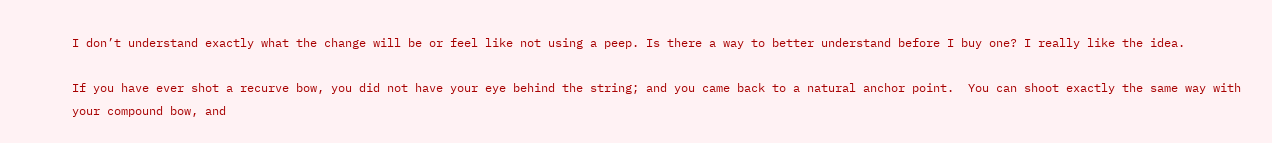I don’t understand exactly what the change will be or feel like not using a peep. Is there a way to better understand before I buy one? I really like the idea.

If you have ever shot a recurve bow, you did not have your eye behind the string; and you came back to a natural anchor point.  You can shoot exactly the same way with your compound bow, and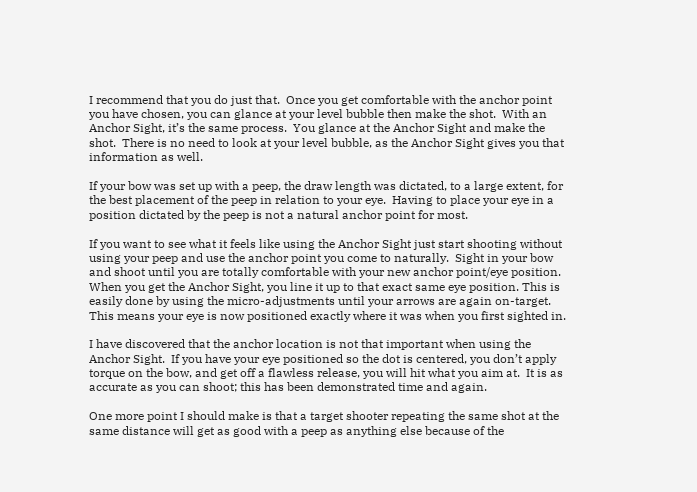I recommend that you do just that.  Once you get comfortable with the anchor point you have chosen, you can glance at your level bubble then make the shot.  With an Anchor Sight, it’s the same process.  You glance at the Anchor Sight and make the shot.  There is no need to look at your level bubble, as the Anchor Sight gives you that information as well.

If your bow was set up with a peep, the draw length was dictated, to a large extent, for the best placement of the peep in relation to your eye.  Having to place your eye in a position dictated by the peep is not a natural anchor point for most.

If you want to see what it feels like using the Anchor Sight just start shooting without using your peep and use the anchor point you come to naturally.  Sight in your bow and shoot until you are totally comfortable with your new anchor point/eye position.  When you get the Anchor Sight, you line it up to that exact same eye position. This is easily done by using the micro-adjustments until your arrows are again on-target. This means your eye is now positioned exactly where it was when you first sighted in.

I have discovered that the anchor location is not that important when using the Anchor Sight.  If you have your eye positioned so the dot is centered, you don’t apply torque on the bow, and get off a flawless release, you will hit what you aim at.  It is as accurate as you can shoot; this has been demonstrated time and again.

One more point I should make is that a target shooter repeating the same shot at the same distance will get as good with a peep as anything else because of the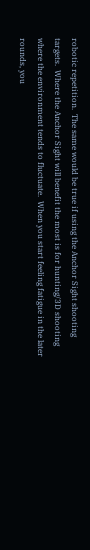robotic repetition.  The same would be true if using the Anchor Sight shooting targets.  Where the Anchor Sight will benefit the most is for hunting/3D shooting where the environment tends to fluctuate.  When you start feeling fatigue in the later rounds, you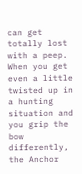can get totally lost with a peep.  When you get even a little twisted up in a hunting situation and you grip the bow differently, the Anchor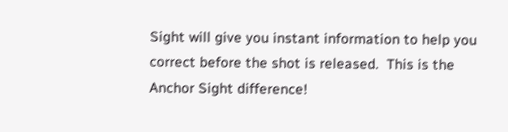Sight will give you instant information to help you correct before the shot is released.  This is the Anchor Sight difference!